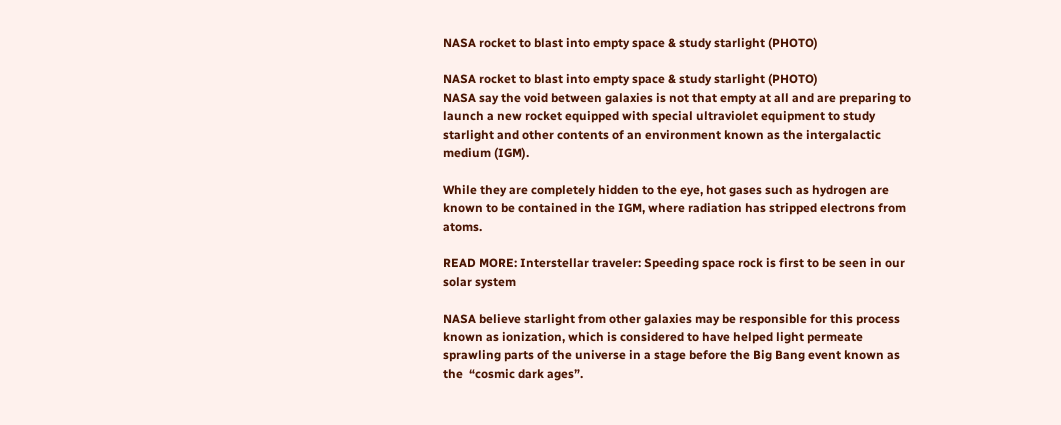NASA rocket to blast into empty space & study starlight (PHOTO)

NASA rocket to blast into empty space & study starlight (PHOTO)
NASA say the void between galaxies is not that empty at all and are preparing to launch a new rocket equipped with special ultraviolet equipment to study starlight and other contents of an environment known as the intergalactic medium (IGM).

While they are completely hidden to the eye, hot gases such as hydrogen are known to be contained in the IGM, where radiation has stripped electrons from atoms.

READ MORE: Interstellar traveler: Speeding space rock is first to be seen in our solar system

NASA believe starlight from other galaxies may be responsible for this process known as ionization, which is considered to have helped light permeate sprawling parts of the universe in a stage before the Big Bang event known as the  “cosmic dark ages”.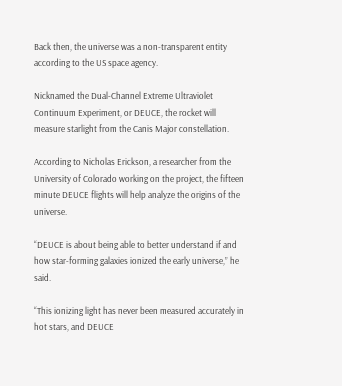Back then, the universe was a non-transparent entity according to the US space agency.

Nicknamed the Dual-Channel Extreme Ultraviolet Continuum Experiment, or DEUCE, the rocket will measure starlight from the Canis Major constellation.

According to Nicholas Erickson, a researcher from the University of Colorado working on the project, the fifteen minute DEUCE flights will help analyze the origins of the universe.

“DEUCE is about being able to better understand if and how star-forming galaxies ionized the early universe,” he said.

“This ionizing light has never been measured accurately in hot stars, and DEUCE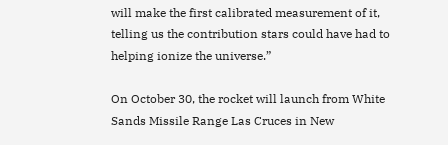will make the first calibrated measurement of it, telling us the contribution stars could have had to helping ionize the universe.”

On October 30, the rocket will launch from White Sands Missile Range Las Cruces in New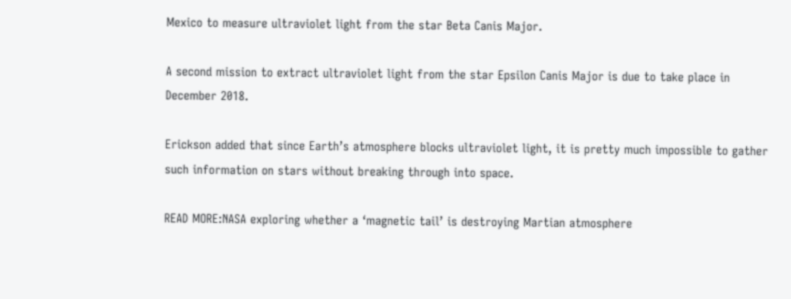Mexico to measure ultraviolet light from the star Beta Canis Major.

A second mission to extract ultraviolet light from the star Epsilon Canis Major is due to take place in December 2018.

Erickson added that since Earth’s atmosphere blocks ultraviolet light, it is pretty much impossible to gather such information on stars without breaking through into space.

READ MORE:NASA exploring whether a ‘magnetic tail’ is destroying Martian atmosphere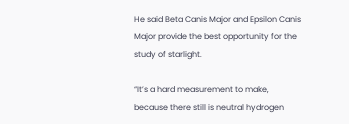He said Beta Canis Major and Epsilon Canis Major provide the best opportunity for the study of starlight.

“It’s a hard measurement to make, because there still is neutral hydrogen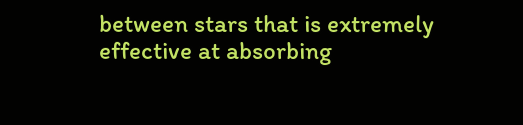between stars that is extremely effective at absorbing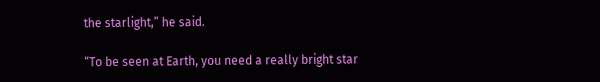the starlight,” he said.

“To be seen at Earth, you need a really bright star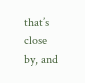that’s close by, and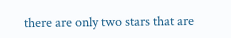there are only two stars that are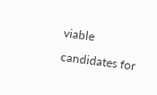viable candidates for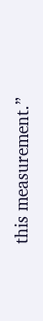this measurement.”